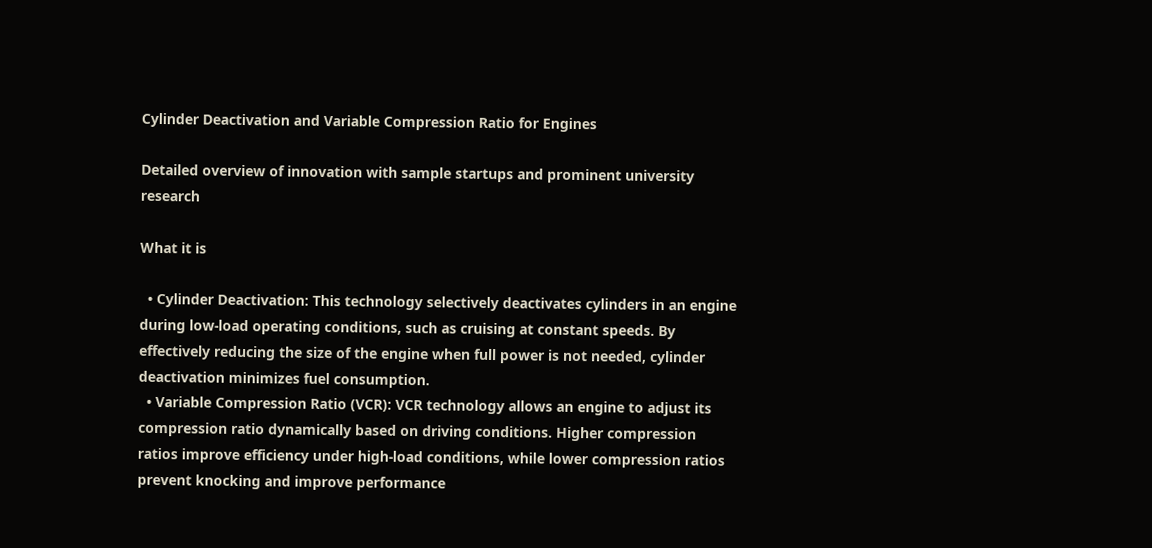Cylinder Deactivation and Variable Compression Ratio for Engines

Detailed overview of innovation with sample startups and prominent university research

What it is

  • Cylinder Deactivation: This technology selectively deactivates cylinders in an engine during low-load operating conditions, such as cruising at constant speeds. By effectively reducing the size of the engine when full power is not needed, cylinder deactivation minimizes fuel consumption.
  • Variable Compression Ratio (VCR): VCR technology allows an engine to adjust its compression ratio dynamically based on driving conditions. Higher compression ratios improve efficiency under high-load conditions, while lower compression ratios prevent knocking and improve performance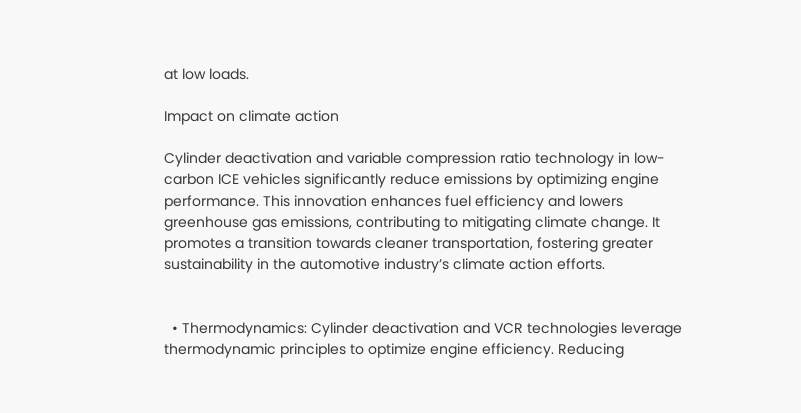at low loads.

Impact on climate action

Cylinder deactivation and variable compression ratio technology in low-carbon ICE vehicles significantly reduce emissions by optimizing engine performance. This innovation enhances fuel efficiency and lowers greenhouse gas emissions, contributing to mitigating climate change. It promotes a transition towards cleaner transportation, fostering greater sustainability in the automotive industry’s climate action efforts.


  • Thermodynamics: Cylinder deactivation and VCR technologies leverage thermodynamic principles to optimize engine efficiency. Reducing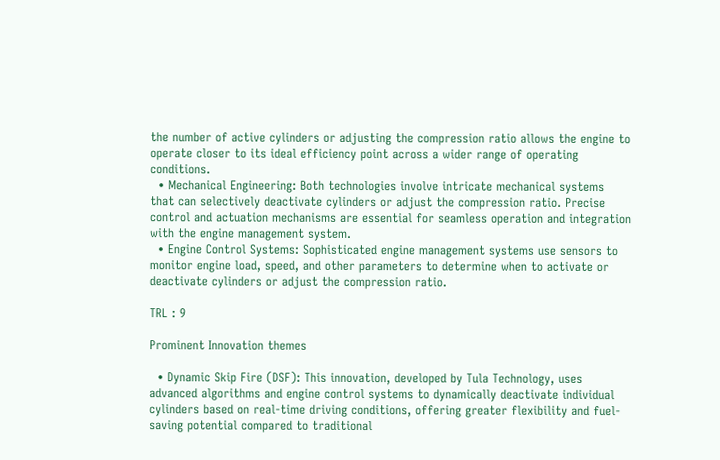the number of active cylinders or adjusting the compression ratio allows the engine to operate closer to its ideal efficiency point across a wider range of operating conditions.
  • Mechanical Engineering: Both technologies involve intricate mechanical systems that can selectively deactivate cylinders or adjust the compression ratio. Precise control and actuation mechanisms are essential for seamless operation and integration with the engine management system.
  • Engine Control Systems: Sophisticated engine management systems use sensors to monitor engine load, speed, and other parameters to determine when to activate or deactivate cylinders or adjust the compression ratio.

TRL : 9

Prominent Innovation themes

  • Dynamic Skip Fire (DSF): This innovation, developed by Tula Technology, uses advanced algorithms and engine control systems to dynamically deactivate individual cylinders based on real-time driving conditions, offering greater flexibility and fuel-saving potential compared to traditional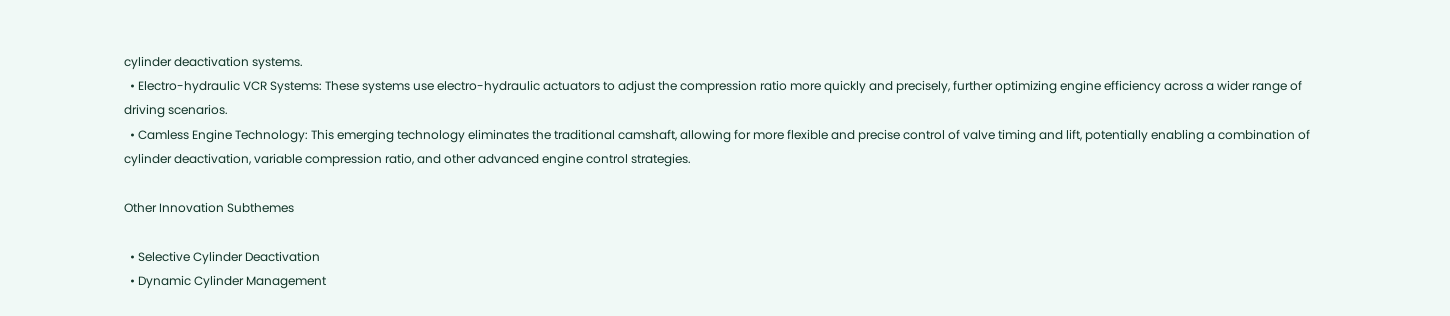cylinder deactivation systems.
  • Electro-hydraulic VCR Systems: These systems use electro-hydraulic actuators to adjust the compression ratio more quickly and precisely, further optimizing engine efficiency across a wider range of driving scenarios.
  • Camless Engine Technology: This emerging technology eliminates the traditional camshaft, allowing for more flexible and precise control of valve timing and lift, potentially enabling a combination of cylinder deactivation, variable compression ratio, and other advanced engine control strategies.

Other Innovation Subthemes

  • Selective Cylinder Deactivation
  • Dynamic Cylinder Management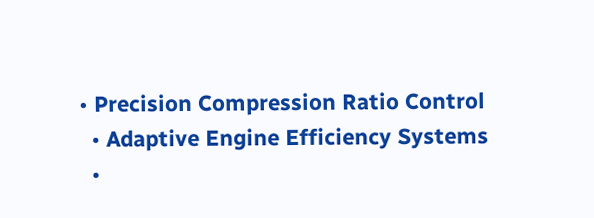• Precision Compression Ratio Control
  • Adaptive Engine Efficiency Systems
  •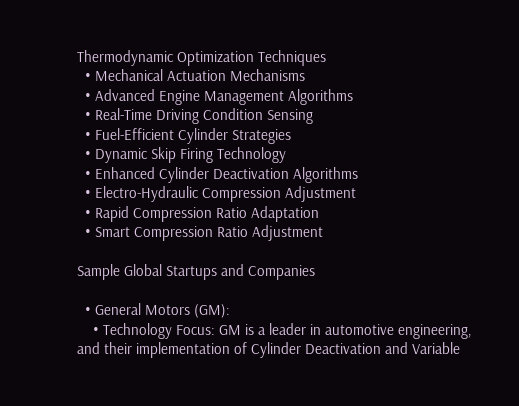Thermodynamic Optimization Techniques
  • Mechanical Actuation Mechanisms
  • Advanced Engine Management Algorithms
  • Real-Time Driving Condition Sensing
  • Fuel-Efficient Cylinder Strategies
  • Dynamic Skip Firing Technology
  • Enhanced Cylinder Deactivation Algorithms
  • Electro-Hydraulic Compression Adjustment
  • Rapid Compression Ratio Adaptation
  • Smart Compression Ratio Adjustment

Sample Global Startups and Companies

  • General Motors (GM):
    • Technology Focus: GM is a leader in automotive engineering, and their implementation of Cylinder Deactivation and Variable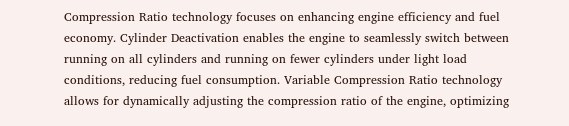Compression Ratio technology focuses on enhancing engine efficiency and fuel economy. Cylinder Deactivation enables the engine to seamlessly switch between running on all cylinders and running on fewer cylinders under light load conditions, reducing fuel consumption. Variable Compression Ratio technology allows for dynamically adjusting the compression ratio of the engine, optimizing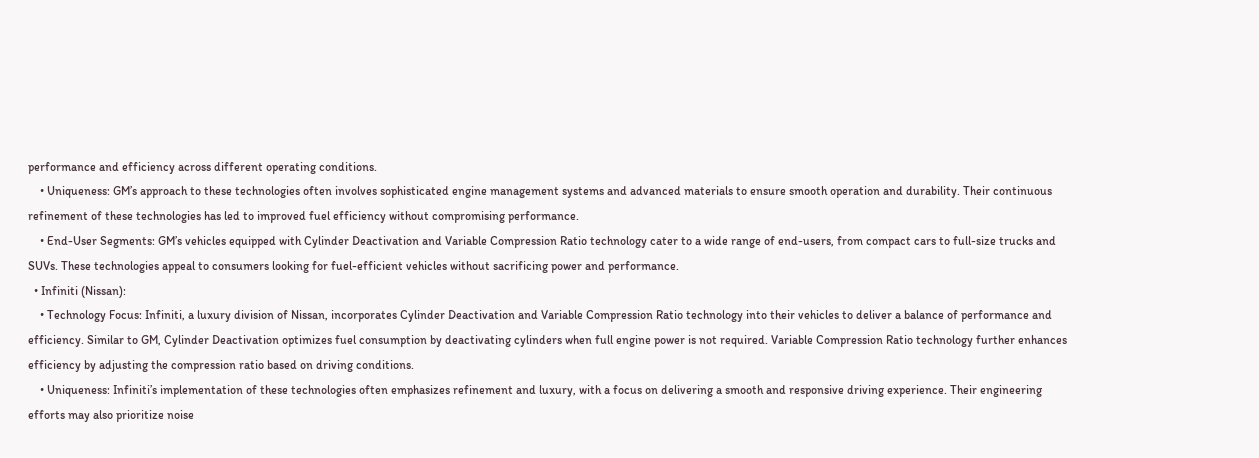performance and efficiency across different operating conditions.
    • Uniqueness: GM’s approach to these technologies often involves sophisticated engine management systems and advanced materials to ensure smooth operation and durability. Their continuous refinement of these technologies has led to improved fuel efficiency without compromising performance.
    • End-User Segments: GM’s vehicles equipped with Cylinder Deactivation and Variable Compression Ratio technology cater to a wide range of end-users, from compact cars to full-size trucks and SUVs. These technologies appeal to consumers looking for fuel-efficient vehicles without sacrificing power and performance.
  • Infiniti (Nissan):
    • Technology Focus: Infiniti, a luxury division of Nissan, incorporates Cylinder Deactivation and Variable Compression Ratio technology into their vehicles to deliver a balance of performance and efficiency. Similar to GM, Cylinder Deactivation optimizes fuel consumption by deactivating cylinders when full engine power is not required. Variable Compression Ratio technology further enhances efficiency by adjusting the compression ratio based on driving conditions.
    • Uniqueness: Infiniti’s implementation of these technologies often emphasizes refinement and luxury, with a focus on delivering a smooth and responsive driving experience. Their engineering efforts may also prioritize noise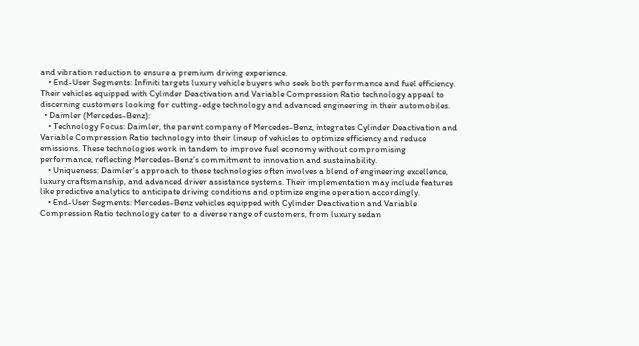and vibration reduction to ensure a premium driving experience.
    • End-User Segments: Infiniti targets luxury vehicle buyers who seek both performance and fuel efficiency. Their vehicles equipped with Cylinder Deactivation and Variable Compression Ratio technology appeal to discerning customers looking for cutting-edge technology and advanced engineering in their automobiles.
  • Daimler (Mercedes-Benz):
    • Technology Focus: Daimler, the parent company of Mercedes-Benz, integrates Cylinder Deactivation and Variable Compression Ratio technology into their lineup of vehicles to optimize efficiency and reduce emissions. These technologies work in tandem to improve fuel economy without compromising performance, reflecting Mercedes-Benz’s commitment to innovation and sustainability.
    • Uniqueness: Daimler’s approach to these technologies often involves a blend of engineering excellence, luxury craftsmanship, and advanced driver assistance systems. Their implementation may include features like predictive analytics to anticipate driving conditions and optimize engine operation accordingly.
    • End-User Segments: Mercedes-Benz vehicles equipped with Cylinder Deactivation and Variable Compression Ratio technology cater to a diverse range of customers, from luxury sedan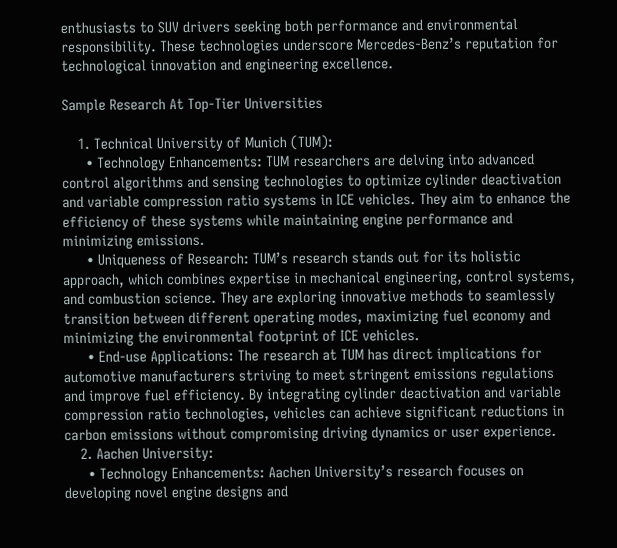enthusiasts to SUV drivers seeking both performance and environmental responsibility. These technologies underscore Mercedes-Benz’s reputation for technological innovation and engineering excellence.

Sample Research At Top-Tier Universities

    1. Technical University of Munich (TUM):
      • Technology Enhancements: TUM researchers are delving into advanced control algorithms and sensing technologies to optimize cylinder deactivation and variable compression ratio systems in ICE vehicles. They aim to enhance the efficiency of these systems while maintaining engine performance and minimizing emissions.
      • Uniqueness of Research: TUM’s research stands out for its holistic approach, which combines expertise in mechanical engineering, control systems, and combustion science. They are exploring innovative methods to seamlessly transition between different operating modes, maximizing fuel economy and minimizing the environmental footprint of ICE vehicles.
      • End-use Applications: The research at TUM has direct implications for automotive manufacturers striving to meet stringent emissions regulations and improve fuel efficiency. By integrating cylinder deactivation and variable compression ratio technologies, vehicles can achieve significant reductions in carbon emissions without compromising driving dynamics or user experience.
    2. Aachen University:
      • Technology Enhancements: Aachen University’s research focuses on developing novel engine designs and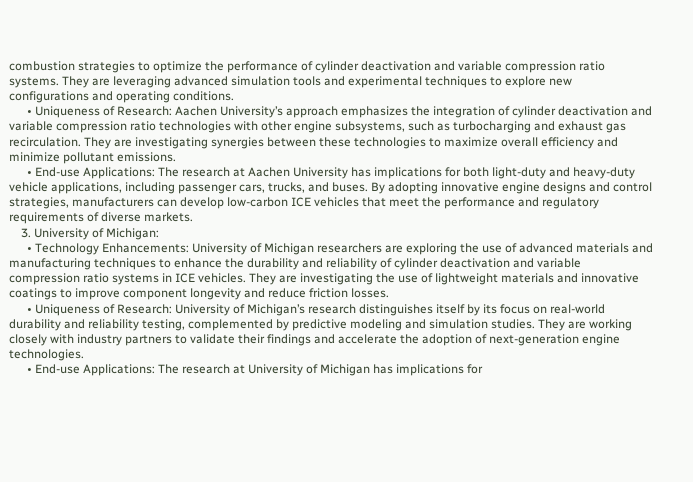combustion strategies to optimize the performance of cylinder deactivation and variable compression ratio systems. They are leveraging advanced simulation tools and experimental techniques to explore new configurations and operating conditions.
      • Uniqueness of Research: Aachen University’s approach emphasizes the integration of cylinder deactivation and variable compression ratio technologies with other engine subsystems, such as turbocharging and exhaust gas recirculation. They are investigating synergies between these technologies to maximize overall efficiency and minimize pollutant emissions.
      • End-use Applications: The research at Aachen University has implications for both light-duty and heavy-duty vehicle applications, including passenger cars, trucks, and buses. By adopting innovative engine designs and control strategies, manufacturers can develop low-carbon ICE vehicles that meet the performance and regulatory requirements of diverse markets.
    3. University of Michigan:
      • Technology Enhancements: University of Michigan researchers are exploring the use of advanced materials and manufacturing techniques to enhance the durability and reliability of cylinder deactivation and variable compression ratio systems in ICE vehicles. They are investigating the use of lightweight materials and innovative coatings to improve component longevity and reduce friction losses.
      • Uniqueness of Research: University of Michigan’s research distinguishes itself by its focus on real-world durability and reliability testing, complemented by predictive modeling and simulation studies. They are working closely with industry partners to validate their findings and accelerate the adoption of next-generation engine technologies.
      • End-use Applications: The research at University of Michigan has implications for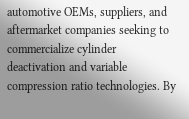automotive OEMs, suppliers, and aftermarket companies seeking to commercialize cylinder deactivation and variable compression ratio technologies. By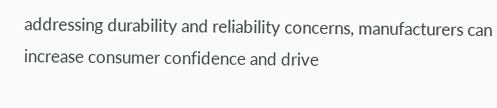addressing durability and reliability concerns, manufacturers can increase consumer confidence and drive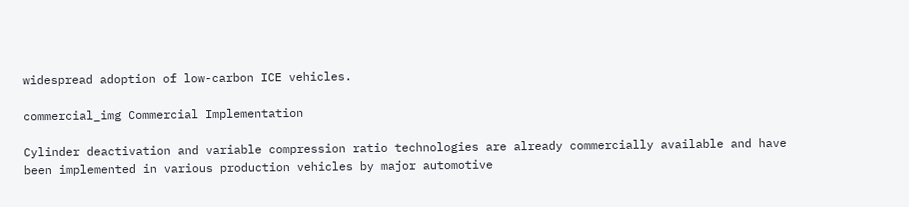widespread adoption of low-carbon ICE vehicles.

commercial_img Commercial Implementation

Cylinder deactivation and variable compression ratio technologies are already commercially available and have been implemented in various production vehicles by major automotive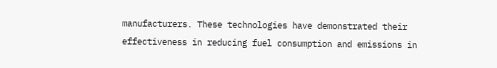manufacturers. These technologies have demonstrated their effectiveness in reducing fuel consumption and emissions in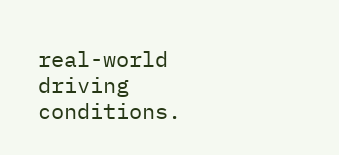real-world driving conditions.